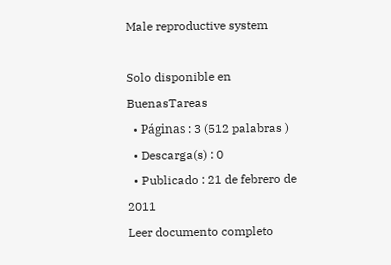Male reproductive system

Solo disponible en BuenasTareas
  • Páginas : 3 (512 palabras )
  • Descarga(s) : 0
  • Publicado : 21 de febrero de 2011
Leer documento completo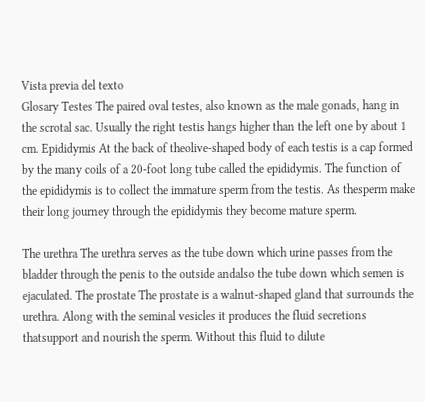Vista previa del texto
Glosary Testes The paired oval testes, also known as the male gonads, hang in the scrotal sac. Usually the right testis hangs higher than the left one by about 1 cm. Epididymis At the back of theolive-shaped body of each testis is a cap formed by the many coils of a 20-foot long tube called the epididymis. The function of the epididymis is to collect the immature sperm from the testis. As thesperm make their long journey through the epididymis they become mature sperm.

The urethra The urethra serves as the tube down which urine passes from the bladder through the penis to the outside andalso the tube down which semen is ejaculated. The prostate The prostate is a walnut-shaped gland that surrounds the urethra. Along with the seminal vesicles it produces the fluid secretions thatsupport and nourish the sperm. Without this fluid to dilute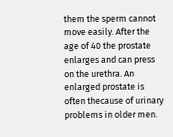them the sperm cannot move easily. After the age of 40 the prostate enlarges and can press on the urethra. An enlarged prostate is often thecause of urinary problems in older men.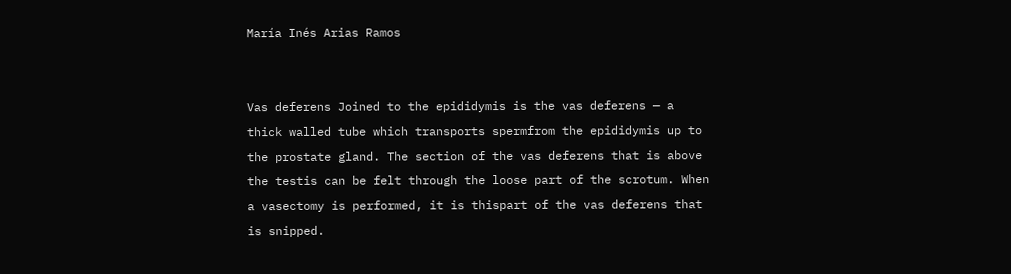María Inés Arias Ramos


Vas deferens Joined to the epididymis is the vas deferens — a thick walled tube which transports spermfrom the epididymis up to the prostate gland. The section of the vas deferens that is above the testis can be felt through the loose part of the scrotum. When a vasectomy is performed, it is thispart of the vas deferens that is snipped.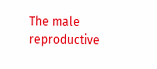The male reproductive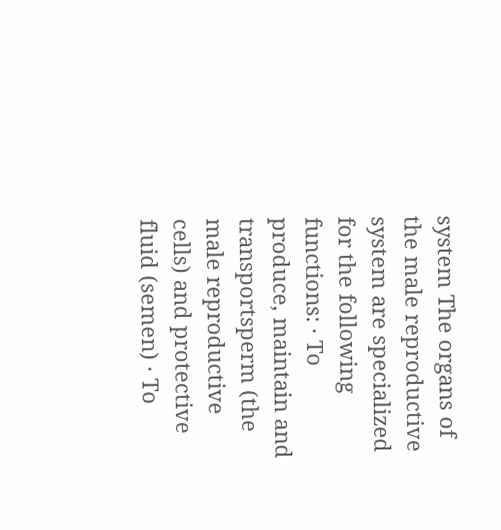system The organs of the male reproductive system are specialized for the following functions: · To produce, maintain and transportsperm (the male reproductive cells) and protective fluid (semen) · To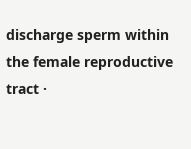discharge sperm within the female reproductive tract ·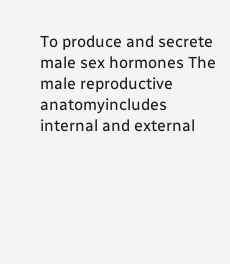To produce and secrete male sex hormones The male reproductive anatomyincludes internal and external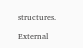structures.

External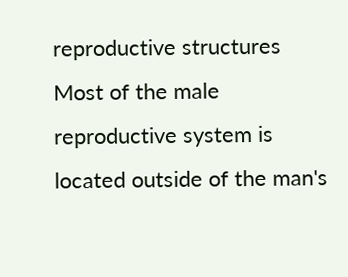reproductive structures Most of the male reproductive system is located outside of the man's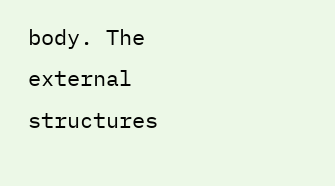body. The external structures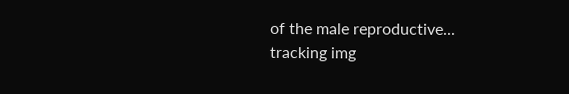of the male reproductive...
tracking img